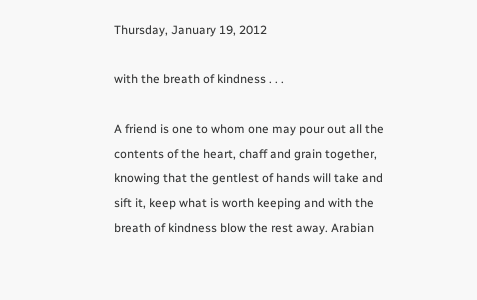Thursday, January 19, 2012

with the breath of kindness . . .

A friend is one to whom one may pour out all the contents of the heart, chaff and grain together, knowing that the gentlest of hands will take and sift it, keep what is worth keeping and with the breath of kindness blow the rest away. Arabian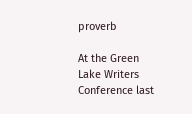proverb

At the Green Lake Writers Conference last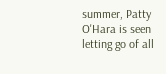summer, Patty O'Hara is seen letting go of all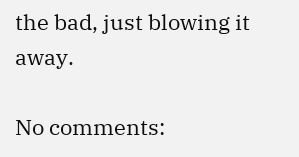the bad, just blowing it away.

No comments: